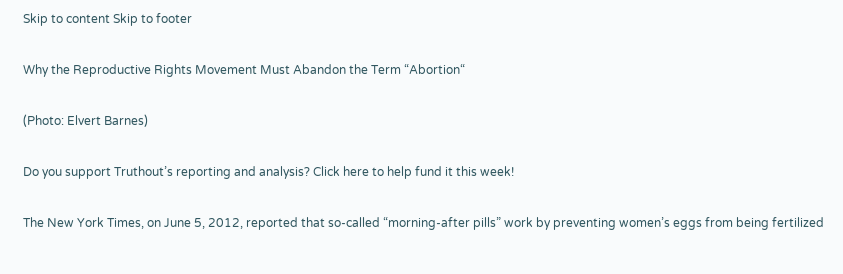Skip to content Skip to footer

Why the Reproductive Rights Movement Must Abandon the Term “Abortion“

(Photo: Elvert Barnes)

Do you support Truthout’s reporting and analysis? Click here to help fund it this week!

The New York Times, on June 5, 2012, reported that so-called “morning-after pills” work by preventing women’s eggs from being fertilized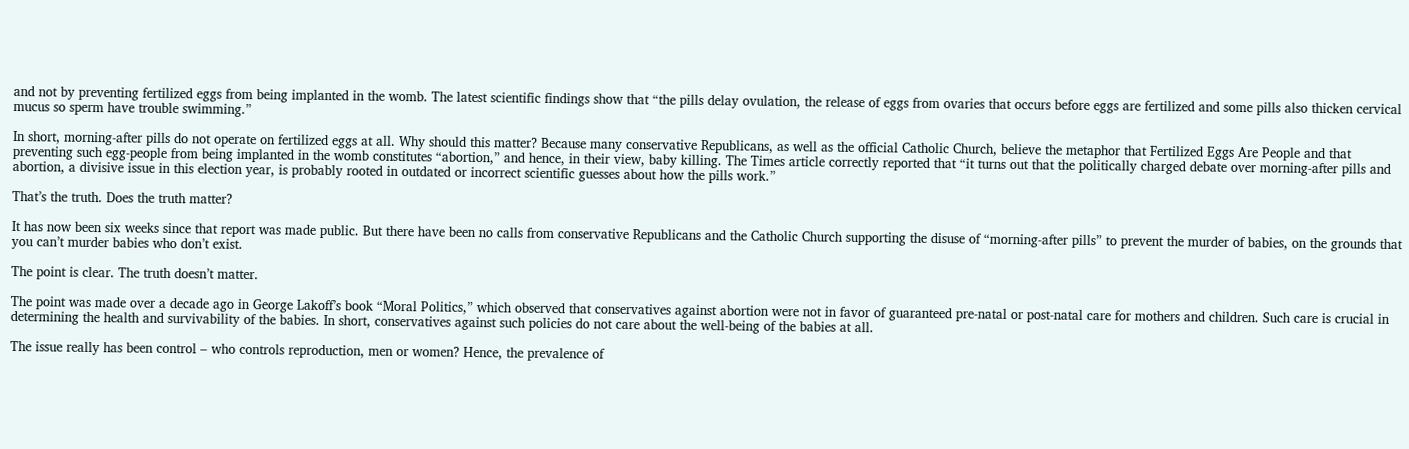and not by preventing fertilized eggs from being implanted in the womb. The latest scientific findings show that “the pills delay ovulation, the release of eggs from ovaries that occurs before eggs are fertilized and some pills also thicken cervical mucus so sperm have trouble swimming.”

In short, morning-after pills do not operate on fertilized eggs at all. Why should this matter? Because many conservative Republicans, as well as the official Catholic Church, believe the metaphor that Fertilized Eggs Are People and that preventing such egg-people from being implanted in the womb constitutes “abortion,” and hence, in their view, baby killing. The Times article correctly reported that “it turns out that the politically charged debate over morning-after pills and abortion, a divisive issue in this election year, is probably rooted in outdated or incorrect scientific guesses about how the pills work.”

That’s the truth. Does the truth matter?

It has now been six weeks since that report was made public. But there have been no calls from conservative Republicans and the Catholic Church supporting the disuse of “morning-after pills” to prevent the murder of babies, on the grounds that you can’t murder babies who don’t exist.

The point is clear. The truth doesn’t matter.

The point was made over a decade ago in George Lakoff’s book “Moral Politics,” which observed that conservatives against abortion were not in favor of guaranteed pre-natal or post-natal care for mothers and children. Such care is crucial in determining the health and survivability of the babies. In short, conservatives against such policies do not care about the well-being of the babies at all.

The issue really has been control – who controls reproduction, men or women? Hence, the prevalence of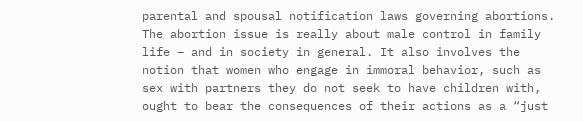parental and spousal notification laws governing abortions. The abortion issue is really about male control in family life – and in society in general. It also involves the notion that women who engage in immoral behavior, such as sex with partners they do not seek to have children with, ought to bear the consequences of their actions as a “just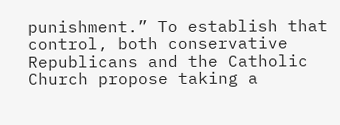punishment.” To establish that control, both conservative Republicans and the Catholic Church propose taking a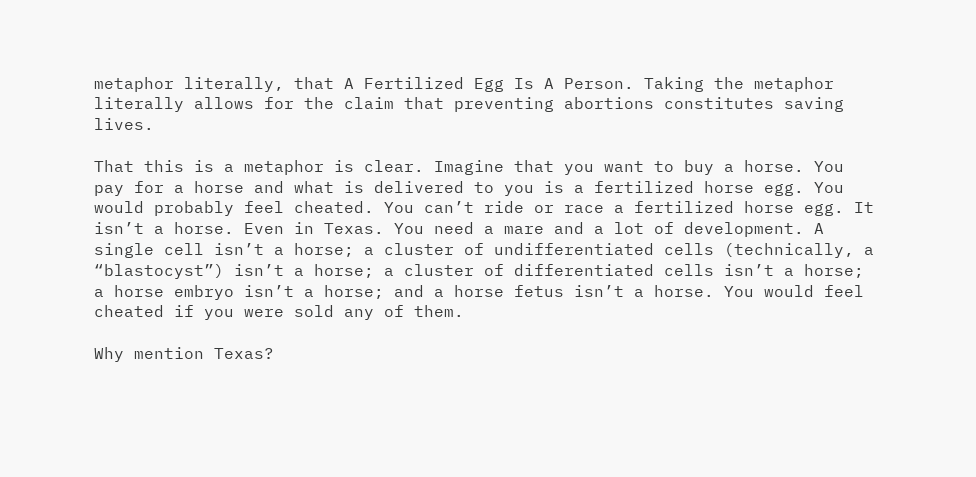metaphor literally, that A Fertilized Egg Is A Person. Taking the metaphor literally allows for the claim that preventing abortions constitutes saving lives.

That this is a metaphor is clear. Imagine that you want to buy a horse. You pay for a horse and what is delivered to you is a fertilized horse egg. You would probably feel cheated. You can’t ride or race a fertilized horse egg. It isn’t a horse. Even in Texas. You need a mare and a lot of development. A single cell isn’t a horse; a cluster of undifferentiated cells (technically, a “blastocyst”) isn’t a horse; a cluster of differentiated cells isn’t a horse; a horse embryo isn’t a horse; and a horse fetus isn’t a horse. You would feel cheated if you were sold any of them.

Why mention Texas?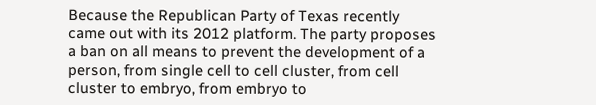Because the Republican Party of Texas recently came out with its 2012 platform. The party proposes a ban on all means to prevent the development of a person, from single cell to cell cluster, from cell cluster to embryo, from embryo to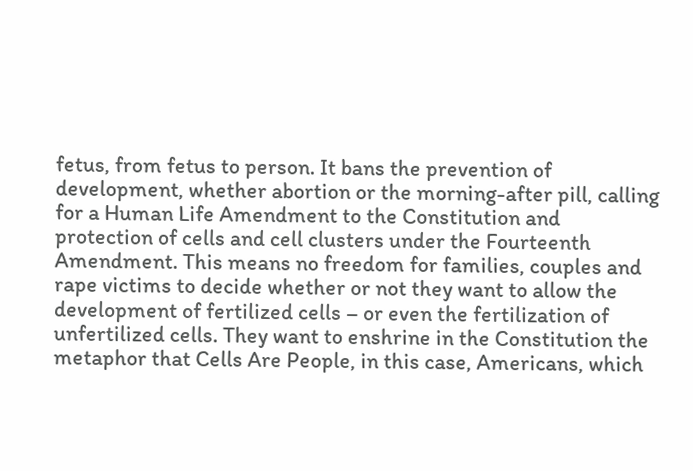fetus, from fetus to person. It bans the prevention of development, whether abortion or the morning-after pill, calling for a Human Life Amendment to the Constitution and protection of cells and cell clusters under the Fourteenth Amendment. This means no freedom for families, couples and rape victims to decide whether or not they want to allow the development of fertilized cells – or even the fertilization of unfertilized cells. They want to enshrine in the Constitution the metaphor that Cells Are People, in this case, Americans, which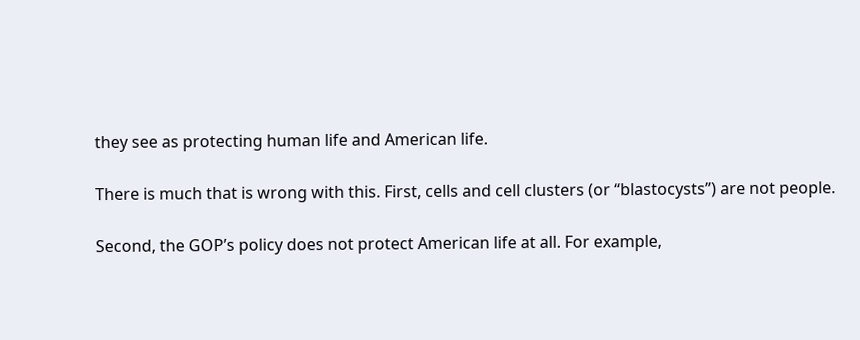they see as protecting human life and American life.

There is much that is wrong with this. First, cells and cell clusters (or “blastocysts”) are not people.

Second, the GOP’s policy does not protect American life at all. For example,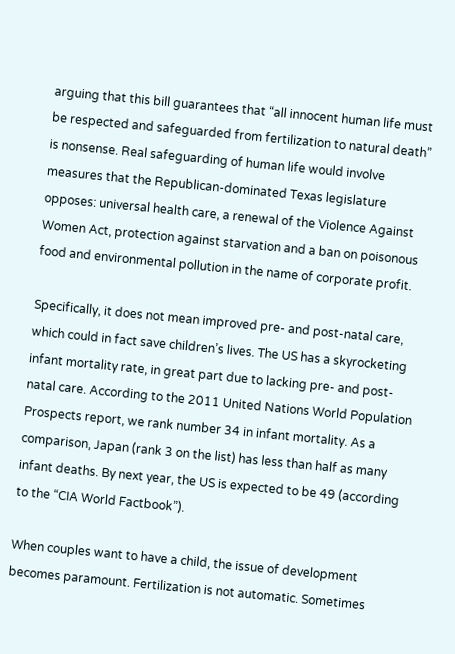arguing that this bill guarantees that “all innocent human life must be respected and safeguarded from fertilization to natural death” is nonsense. Real safeguarding of human life would involve measures that the Republican-dominated Texas legislature opposes: universal health care, a renewal of the Violence Against Women Act, protection against starvation and a ban on poisonous food and environmental pollution in the name of corporate profit.

Specifically, it does not mean improved pre- and post-natal care, which could in fact save children’s lives. The US has a skyrocketing infant mortality rate, in great part due to lacking pre- and post-natal care. According to the 2011 United Nations World Population Prospects report, we rank number 34 in infant mortality. As a comparison, Japan (rank 3 on the list) has less than half as many infant deaths. By next year, the US is expected to be 49 (according to the “CIA World Factbook”).

When couples want to have a child, the issue of development becomes paramount. Fertilization is not automatic. Sometimes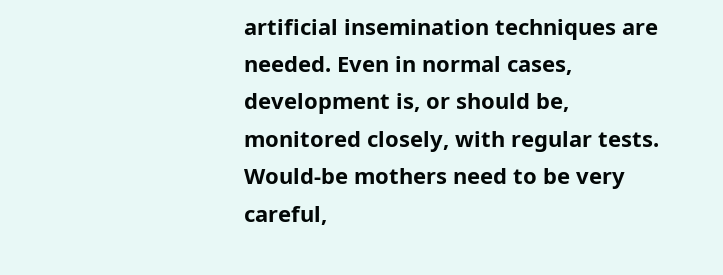artificial insemination techniques are needed. Even in normal cases, development is, or should be, monitored closely, with regular tests. Would-be mothers need to be very careful,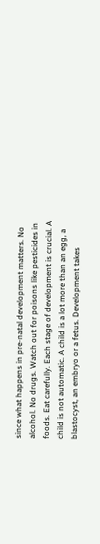since what happens in pre-natal development matters. No alcohol. No drugs. Watch out for poisons like pesticides in foods. Eat carefully. Each stage of development is crucial. A child is not automatic. A child is a lot more than an egg, a blastocyst, an embryo or a fetus. Development takes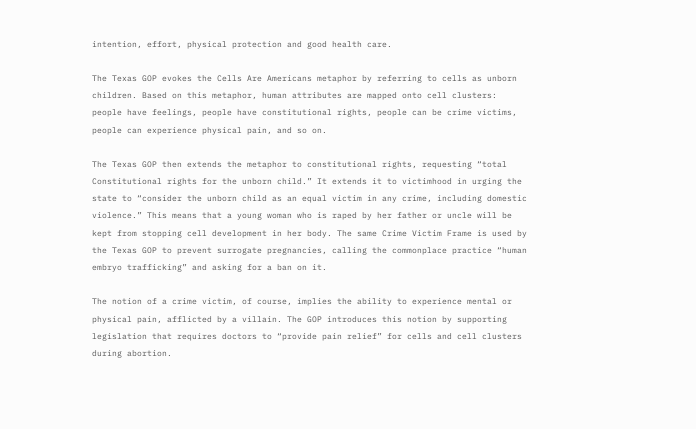intention, effort, physical protection and good health care.

The Texas GOP evokes the Cells Are Americans metaphor by referring to cells as unborn children. Based on this metaphor, human attributes are mapped onto cell clusters: people have feelings, people have constitutional rights, people can be crime victims, people can experience physical pain, and so on.

The Texas GOP then extends the metaphor to constitutional rights, requesting “total Constitutional rights for the unborn child.” It extends it to victimhood in urging the state to “consider the unborn child as an equal victim in any crime, including domestic violence.” This means that a young woman who is raped by her father or uncle will be kept from stopping cell development in her body. The same Crime Victim Frame is used by the Texas GOP to prevent surrogate pregnancies, calling the commonplace practice “human embryo trafficking” and asking for a ban on it.

The notion of a crime victim, of course, implies the ability to experience mental or physical pain, afflicted by a villain. The GOP introduces this notion by supporting legislation that requires doctors to “provide pain relief” for cells and cell clusters during abortion.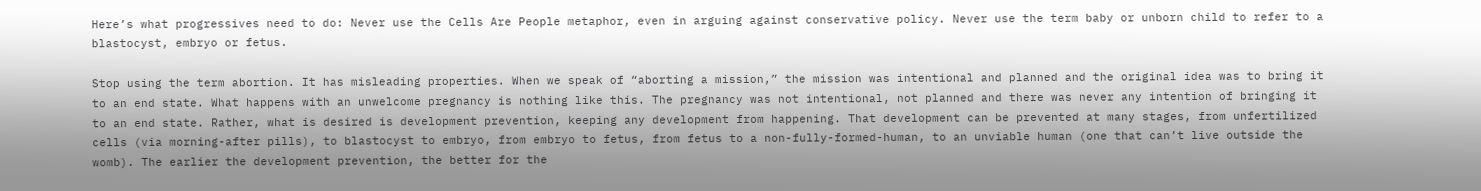Here’s what progressives need to do: Never use the Cells Are People metaphor, even in arguing against conservative policy. Never use the term baby or unborn child to refer to a blastocyst, embryo or fetus.

Stop using the term abortion. It has misleading properties. When we speak of “aborting a mission,” the mission was intentional and planned and the original idea was to bring it to an end state. What happens with an unwelcome pregnancy is nothing like this. The pregnancy was not intentional, not planned and there was never any intention of bringing it to an end state. Rather, what is desired is development prevention, keeping any development from happening. That development can be prevented at many stages, from unfertilized cells (via morning-after pills), to blastocyst to embryo, from embryo to fetus, from fetus to a non-fully-formed-human, to an unviable human (one that can’t live outside the womb). The earlier the development prevention, the better for the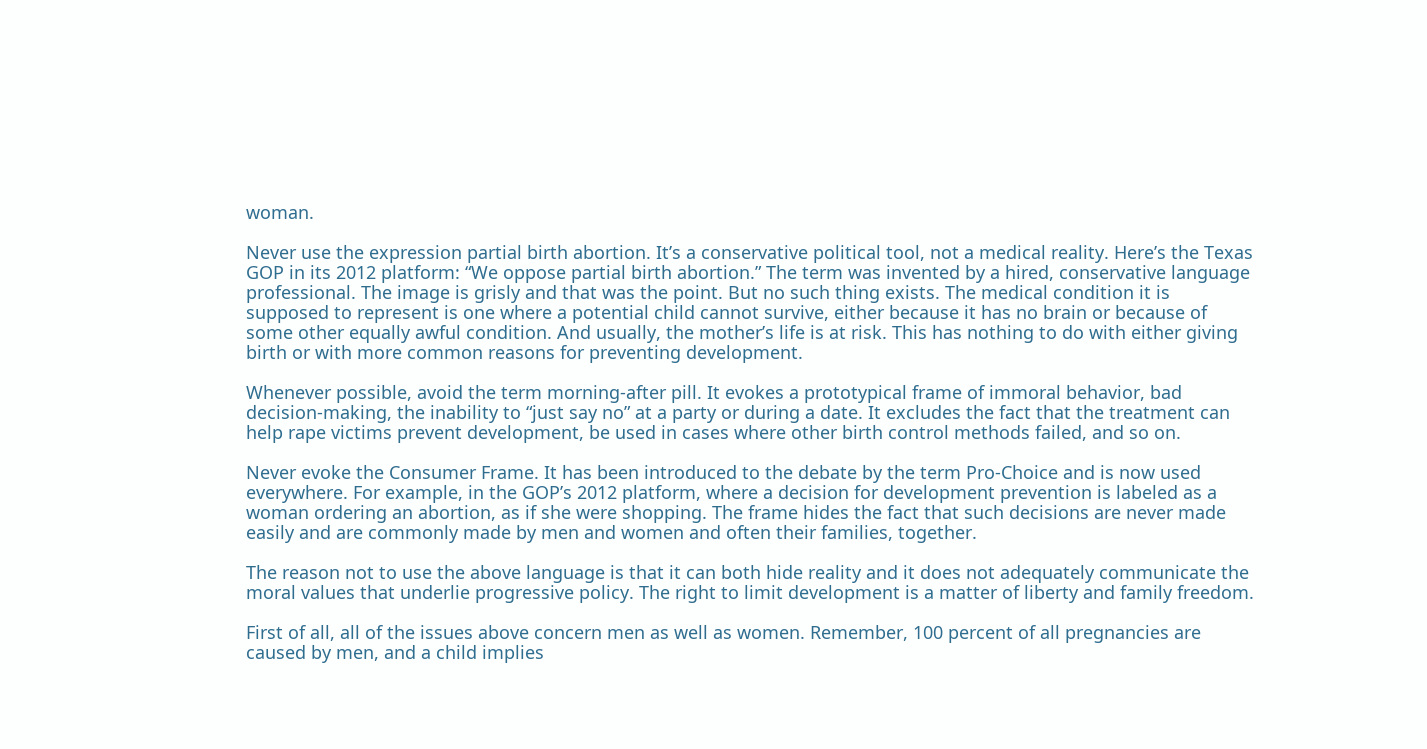woman.

Never use the expression partial birth abortion. It’s a conservative political tool, not a medical reality. Here’s the Texas GOP in its 2012 platform: “We oppose partial birth abortion.” The term was invented by a hired, conservative language professional. The image is grisly and that was the point. But no such thing exists. The medical condition it is supposed to represent is one where a potential child cannot survive, either because it has no brain or because of some other equally awful condition. And usually, the mother’s life is at risk. This has nothing to do with either giving birth or with more common reasons for preventing development.

Whenever possible, avoid the term morning-after pill. It evokes a prototypical frame of immoral behavior, bad decision-making, the inability to “just say no” at a party or during a date. It excludes the fact that the treatment can help rape victims prevent development, be used in cases where other birth control methods failed, and so on.

Never evoke the Consumer Frame. It has been introduced to the debate by the term Pro-Choice and is now used everywhere. For example, in the GOP’s 2012 platform, where a decision for development prevention is labeled as a woman ordering an abortion, as if she were shopping. The frame hides the fact that such decisions are never made easily and are commonly made by men and women and often their families, together.

The reason not to use the above language is that it can both hide reality and it does not adequately communicate the moral values that underlie progressive policy. The right to limit development is a matter of liberty and family freedom.

First of all, all of the issues above concern men as well as women. Remember, 100 percent of all pregnancies are caused by men, and a child implies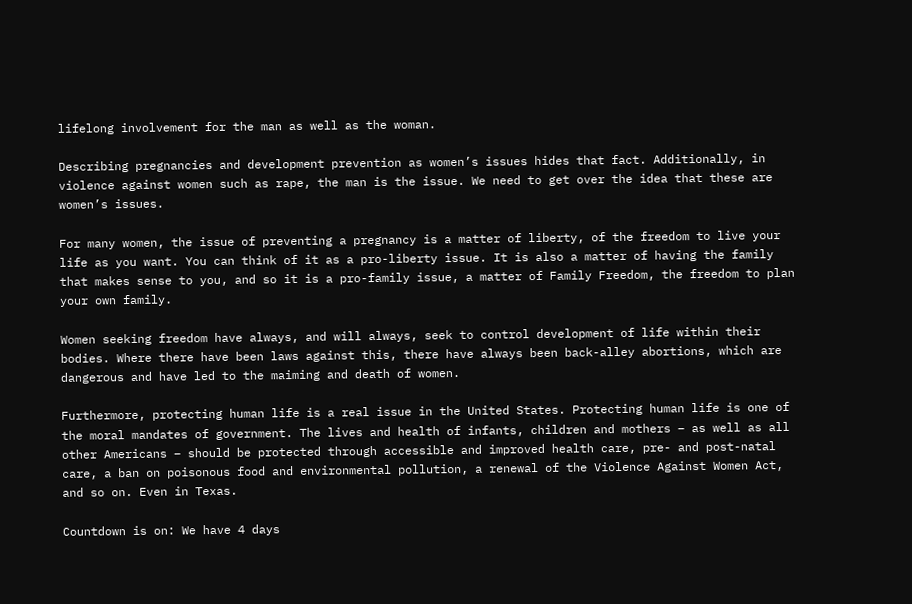lifelong involvement for the man as well as the woman.

Describing pregnancies and development prevention as women’s issues hides that fact. Additionally, in violence against women such as rape, the man is the issue. We need to get over the idea that these are women’s issues.

For many women, the issue of preventing a pregnancy is a matter of liberty, of the freedom to live your life as you want. You can think of it as a pro-liberty issue. It is also a matter of having the family that makes sense to you, and so it is a pro-family issue, a matter of Family Freedom, the freedom to plan your own family.

Women seeking freedom have always, and will always, seek to control development of life within their bodies. Where there have been laws against this, there have always been back-alley abortions, which are dangerous and have led to the maiming and death of women.

Furthermore, protecting human life is a real issue in the United States. Protecting human life is one of the moral mandates of government. The lives and health of infants, children and mothers – as well as all other Americans – should be protected through accessible and improved health care, pre- and post-natal care, a ban on poisonous food and environmental pollution, a renewal of the Violence Against Women Act, and so on. Even in Texas.

Countdown is on: We have 4 days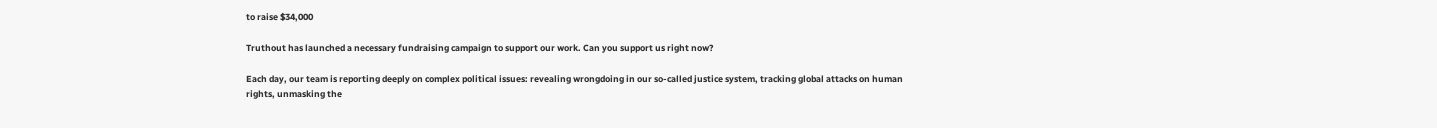to raise $34,000

Truthout has launched a necessary fundraising campaign to support our work. Can you support us right now?

Each day, our team is reporting deeply on complex political issues: revealing wrongdoing in our so-called justice system, tracking global attacks on human rights, unmasking the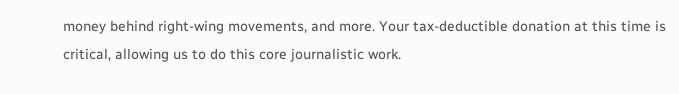money behind right-wing movements, and more. Your tax-deductible donation at this time is critical, allowing us to do this core journalistic work.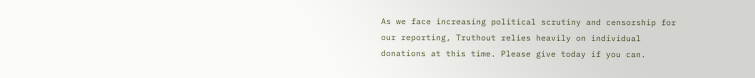As we face increasing political scrutiny and censorship for our reporting, Truthout relies heavily on individual donations at this time. Please give today if you can.